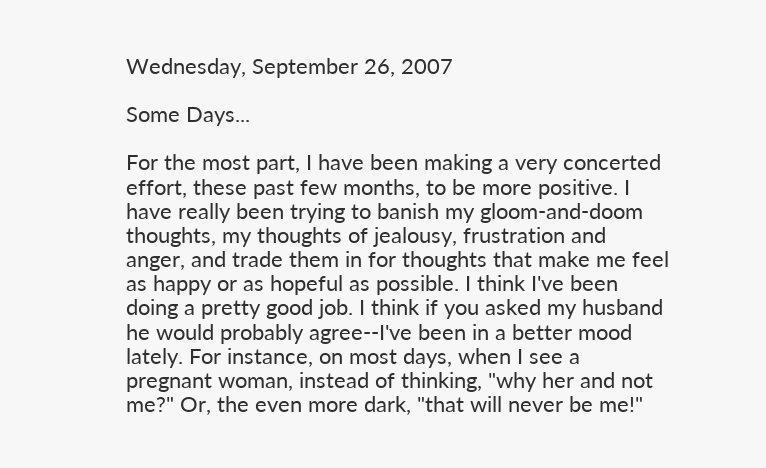Wednesday, September 26, 2007

Some Days...

For the most part, I have been making a very concerted effort, these past few months, to be more positive. I have really been trying to banish my gloom-and-doom thoughts, my thoughts of jealousy, frustration and anger, and trade them in for thoughts that make me feel as happy or as hopeful as possible. I think I've been doing a pretty good job. I think if you asked my husband he would probably agree--I've been in a better mood lately. For instance, on most days, when I see a pregnant woman, instead of thinking, "why her and not me?" Or, the even more dark, "that will never be me!"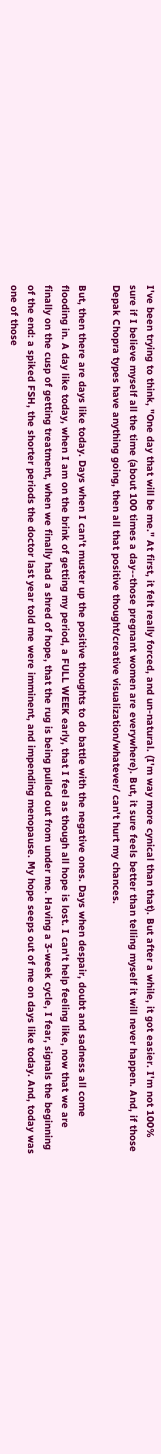I've been trying to think, "One day that will be me." At first, it felt really forced, and un-natural. (I'm way more cynical than that). But after a while, it got easier. I'm not 100% sure if I believe myself all the time (about 100 times a day--those pregnant women are everywhere). But, it sure feels better than telling myself it will never happen. And, if those Depak Chopra types have anything going, then all that positive thought/creative visualization/whatever/ can't hurt my chances.

But, then there are days like today. Days when I can't muster up the positive thoughts to do battle with the negative ones. Days when despair, doubt and sadness all come flooding in. A day like today, when I am on the brink of getting my period, a FULL WEEK early, that I feel as though all hope is lost. I can't help feeling like, now that we are finally on the cusp of getting treatment, when we finally had a shred of hope, that the rug is being pulled out from under me. Having a 3-week cycle, I fear, signals the beginning of the end: a spiked FSH, the shorter periods the doctor last year told me were imminent, and impending menopause. My hope seeps out of me on days like today. And, today was one of those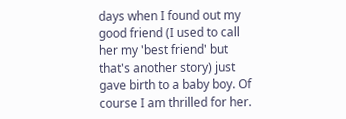days when I found out my good friend (I used to call her my 'best friend' but that's another story) just gave birth to a baby boy. Of course I am thrilled for her.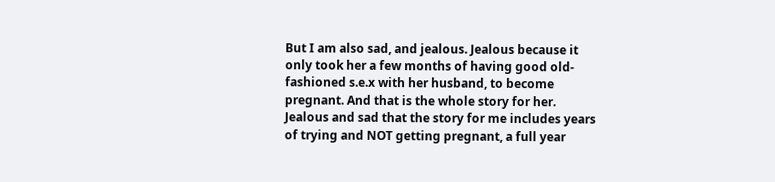But I am also sad, and jealous. Jealous because it only took her a few months of having good old-fashioned s.e.x with her husband, to become pregnant. And that is the whole story for her. Jealous and sad that the story for me includes years of trying and NOT getting pregnant, a full year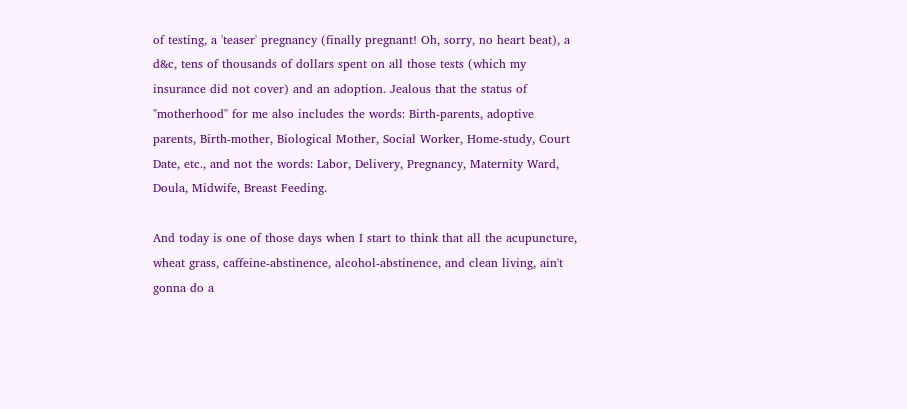of testing, a 'teaser' pregnancy (finally pregnant! Oh, sorry, no heart beat), a d&c, tens of thousands of dollars spent on all those tests (which my insurance did not cover) and an adoption. Jealous that the status of "motherhood" for me also includes the words: Birth-parents, adoptive parents, Birth-mother, Biological Mother, Social Worker, Home-study, Court Date, etc., and not the words: Labor, Delivery, Pregnancy, Maternity Ward, Doula, Midwife, Breast Feeding.

And today is one of those days when I start to think that all the acupuncture, wheat grass, caffeine-abstinence, alcohol-abstinence, and clean living, ain't gonna do a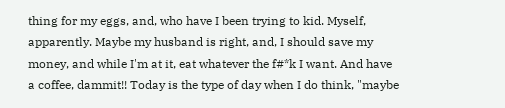thing for my eggs, and, who have I been trying to kid. Myself, apparently. Maybe my husband is right, and, I should save my money, and while I'm at it, eat whatever the f#*k I want. And have a coffee, dammit!! Today is the type of day when I do think, "maybe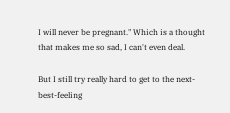I will never be pregnant." Which is a thought that makes me so sad, I can't even deal.

But I still try really hard to get to the next-best-feeling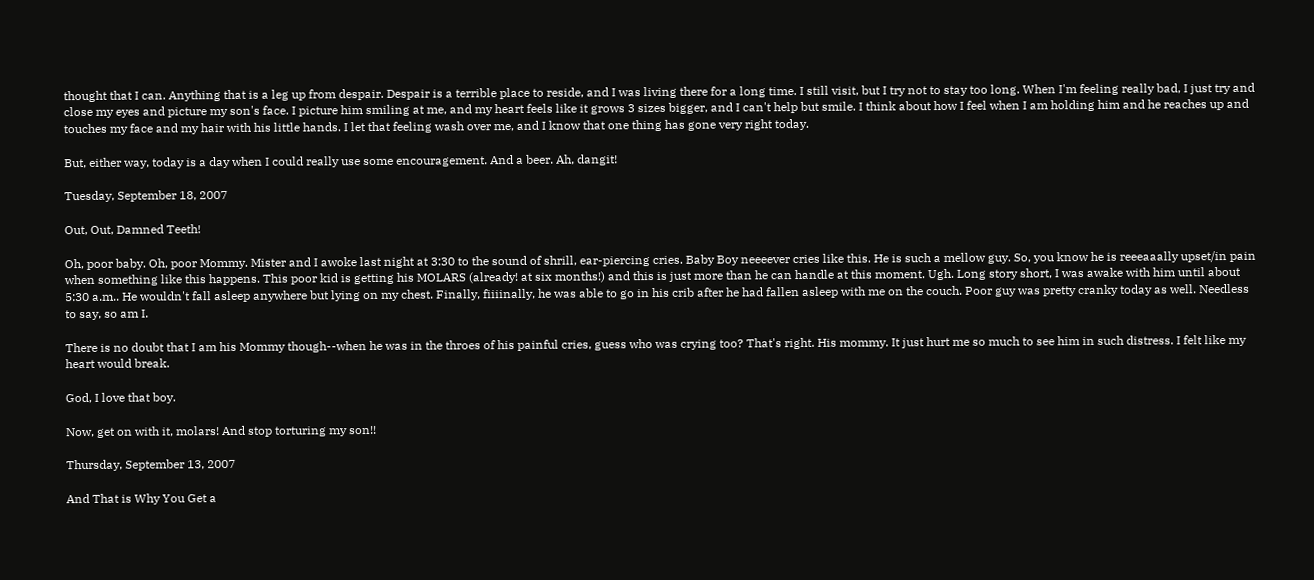thought that I can. Anything that is a leg up from despair. Despair is a terrible place to reside, and I was living there for a long time. I still visit, but I try not to stay too long. When I'm feeling really bad, I just try and close my eyes and picture my son's face. I picture him smiling at me, and my heart feels like it grows 3 sizes bigger, and I can't help but smile. I think about how I feel when I am holding him and he reaches up and touches my face and my hair with his little hands. I let that feeling wash over me, and I know that one thing has gone very right today.

But, either way, today is a day when I could really use some encouragement. And a beer. Ah, dangit!

Tuesday, September 18, 2007

Out, Out, Damned Teeth!

Oh, poor baby. Oh, poor Mommy. Mister and I awoke last night at 3:30 to the sound of shrill, ear-piercing cries. Baby Boy neeeever cries like this. He is such a mellow guy. So, you know he is reeeaaally upset/in pain when something like this happens. This poor kid is getting his MOLARS (already! at six months!) and this is just more than he can handle at this moment. Ugh. Long story short, I was awake with him until about 5:30 a.m.. He wouldn't fall asleep anywhere but lying on my chest. Finally, fiiiinally, he was able to go in his crib after he had fallen asleep with me on the couch. Poor guy was pretty cranky today as well. Needless to say, so am I.

There is no doubt that I am his Mommy though--when he was in the throes of his painful cries, guess who was crying too? That's right. His mommy. It just hurt me so much to see him in such distress. I felt like my heart would break.

God, I love that boy.

Now, get on with it, molars! And stop torturing my son!!

Thursday, September 13, 2007

And That is Why You Get a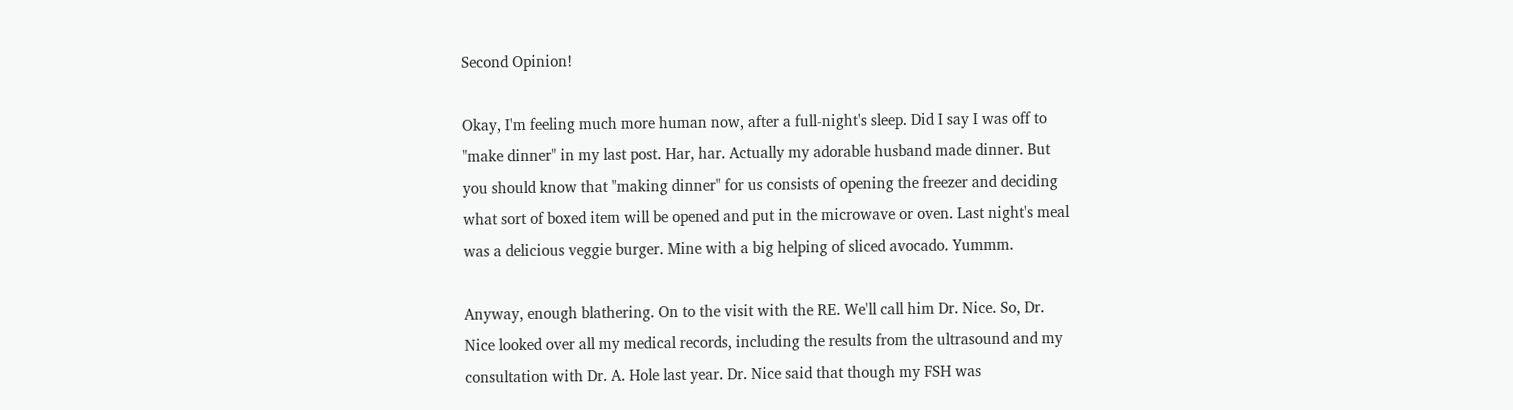Second Opinion!

Okay, I'm feeling much more human now, after a full-night's sleep. Did I say I was off to "make dinner" in my last post. Har, har. Actually my adorable husband made dinner. But you should know that "making dinner" for us consists of opening the freezer and deciding what sort of boxed item will be opened and put in the microwave or oven. Last night's meal was a delicious veggie burger. Mine with a big helping of sliced avocado. Yummm.

Anyway, enough blathering. On to the visit with the RE. We'll call him Dr. Nice. So, Dr. Nice looked over all my medical records, including the results from the ultrasound and my consultation with Dr. A. Hole last year. Dr. Nice said that though my FSH was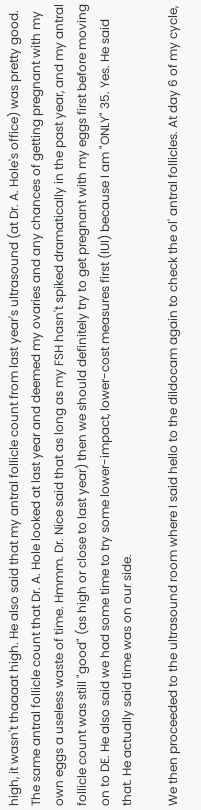high, it wasn't thaaaat high. He also said that my antral follicle count from last year's ultrasound (at Dr. A. Hole's office) was pretty good. The same antral follicle count that Dr. A. Hole looked at last year and deemed my ovaries and any chances of getting pregnant with my own eggs a useless waste of time. Hmmm. Dr. Nice said that as long as my FSH hasn't spiked dramatically in the past year, and my antral follicle count was still "good" (as high or close to last year) then we should definitely try to get pregnant with my eggs first before moving on to DE. He also said we had some time to try some lower-impact, lower-cost measures first (IUI) because I am "ONLY" 35. Yes. He said that. He actually said time was on our side.

We then proceeded to the ultrasound room where I said hello to the dildocam again to check the ol' antral follicles. At day 6 of my cycle,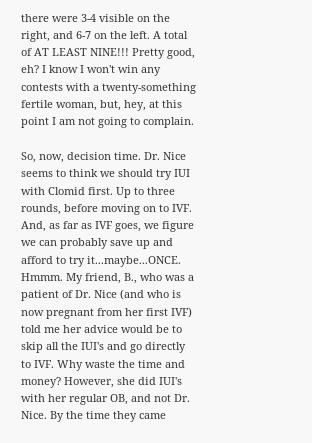there were 3-4 visible on the right, and 6-7 on the left. A total of AT LEAST NINE!!! Pretty good, eh? I know I won't win any contests with a twenty-something fertile woman, but, hey, at this point I am not going to complain.

So, now, decision time. Dr. Nice seems to think we should try IUI with Clomid first. Up to three rounds, before moving on to IVF. And, as far as IVF goes, we figure we can probably save up and afford to try it...maybe...ONCE. Hmmm. My friend, B., who was a patient of Dr. Nice (and who is now pregnant from her first IVF) told me her advice would be to skip all the IUI's and go directly to IVF. Why waste the time and money? However, she did IUI's with her regular OB, and not Dr. Nice. By the time they came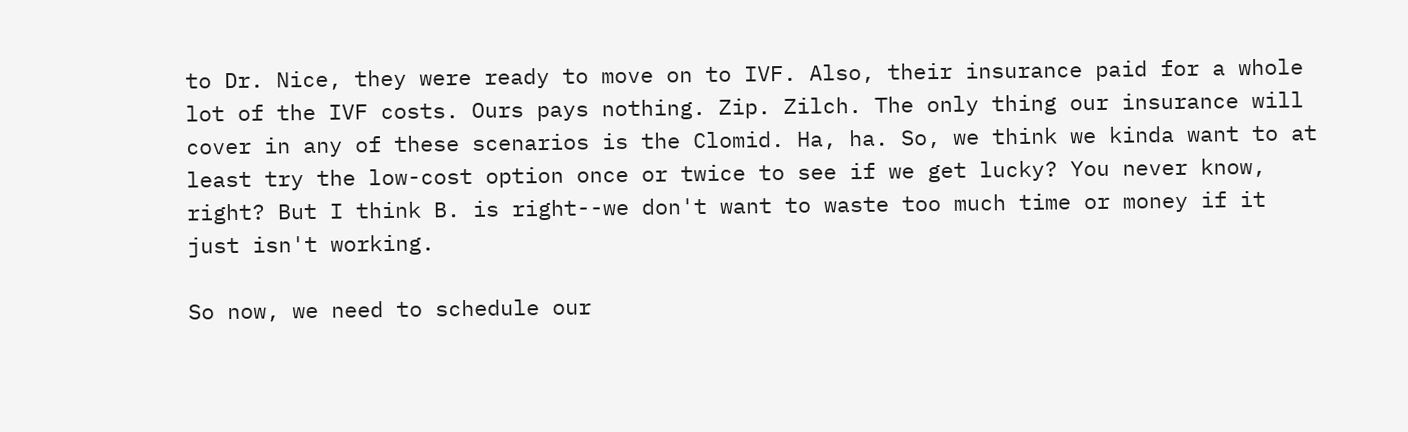to Dr. Nice, they were ready to move on to IVF. Also, their insurance paid for a whole lot of the IVF costs. Ours pays nothing. Zip. Zilch. The only thing our insurance will cover in any of these scenarios is the Clomid. Ha, ha. So, we think we kinda want to at least try the low-cost option once or twice to see if we get lucky? You never know, right? But I think B. is right--we don't want to waste too much time or money if it just isn't working.

So now, we need to schedule our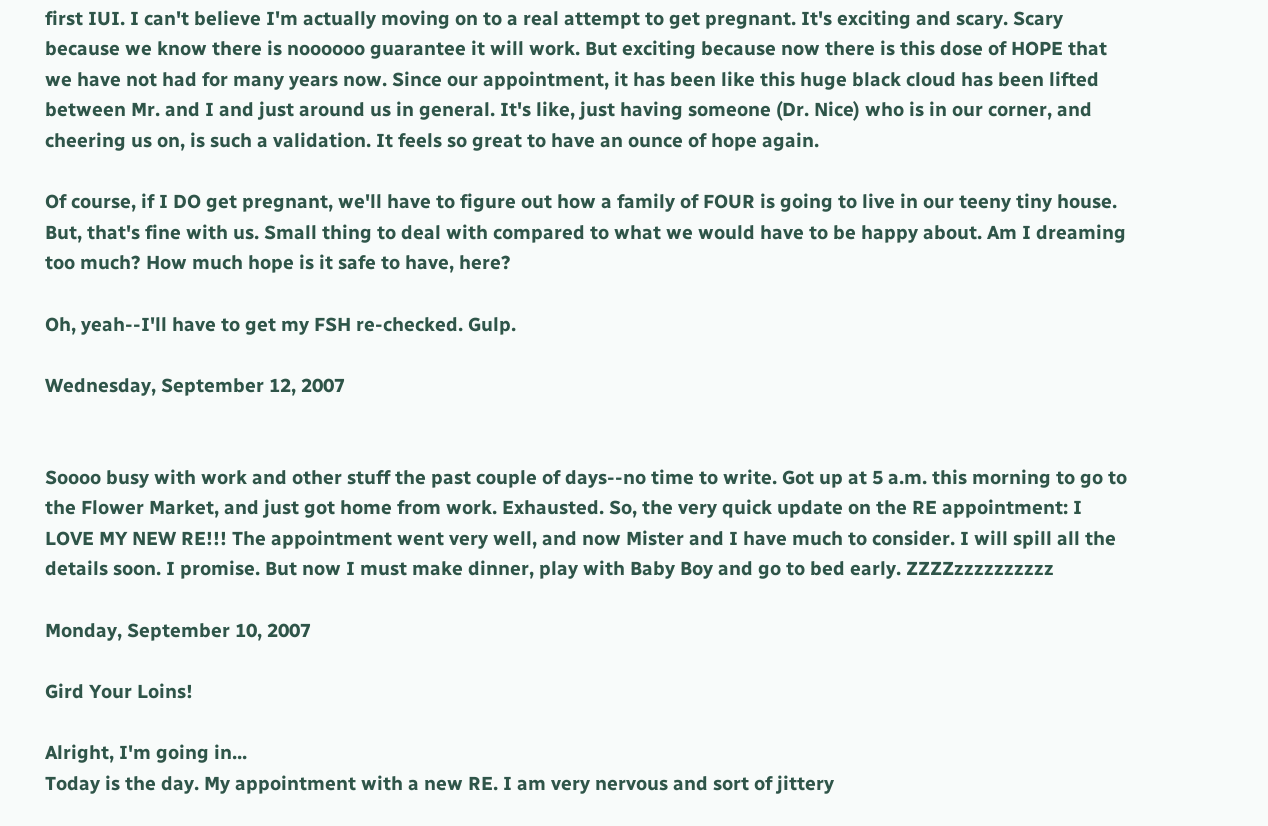first IUI. I can't believe I'm actually moving on to a real attempt to get pregnant. It's exciting and scary. Scary because we know there is noooooo guarantee it will work. But exciting because now there is this dose of HOPE that we have not had for many years now. Since our appointment, it has been like this huge black cloud has been lifted between Mr. and I and just around us in general. It's like, just having someone (Dr. Nice) who is in our corner, and cheering us on, is such a validation. It feels so great to have an ounce of hope again.

Of course, if I DO get pregnant, we'll have to figure out how a family of FOUR is going to live in our teeny tiny house. But, that's fine with us. Small thing to deal with compared to what we would have to be happy about. Am I dreaming too much? How much hope is it safe to have, here?

Oh, yeah--I'll have to get my FSH re-checked. Gulp.

Wednesday, September 12, 2007


Soooo busy with work and other stuff the past couple of days--no time to write. Got up at 5 a.m. this morning to go to the Flower Market, and just got home from work. Exhausted. So, the very quick update on the RE appointment: I LOVE MY NEW RE!!! The appointment went very well, and now Mister and I have much to consider. I will spill all the details soon. I promise. But now I must make dinner, play with Baby Boy and go to bed early. ZZZZzzzzzzzzzz

Monday, September 10, 2007

Gird Your Loins!

Alright, I'm going in...
Today is the day. My appointment with a new RE. I am very nervous and sort of jittery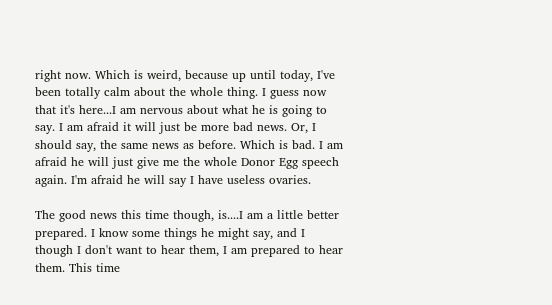right now. Which is weird, because up until today, I've been totally calm about the whole thing. I guess now that it's here...I am nervous about what he is going to say. I am afraid it will just be more bad news. Or, I should say, the same news as before. Which is bad. I am afraid he will just give me the whole Donor Egg speech again. I'm afraid he will say I have useless ovaries.

The good news this time though, is....I am a little better prepared. I know some things he might say, and I though I don't want to hear them, I am prepared to hear them. This time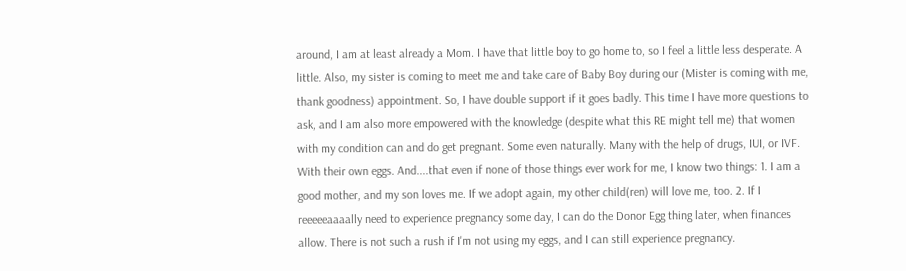around, I am at least already a Mom. I have that little boy to go home to, so I feel a little less desperate. A little. Also, my sister is coming to meet me and take care of Baby Boy during our (Mister is coming with me, thank goodness) appointment. So, I have double support if it goes badly. This time I have more questions to ask, and I am also more empowered with the knowledge (despite what this RE might tell me) that women with my condition can and do get pregnant. Some even naturally. Many with the help of drugs, IUI, or IVF. With their own eggs. And....that even if none of those things ever work for me, I know two things: 1. I am a good mother, and my son loves me. If we adopt again, my other child(ren) will love me, too. 2. If I reeeeeaaaally need to experience pregnancy some day, I can do the Donor Egg thing later, when finances allow. There is not such a rush if I'm not using my eggs, and I can still experience pregnancy.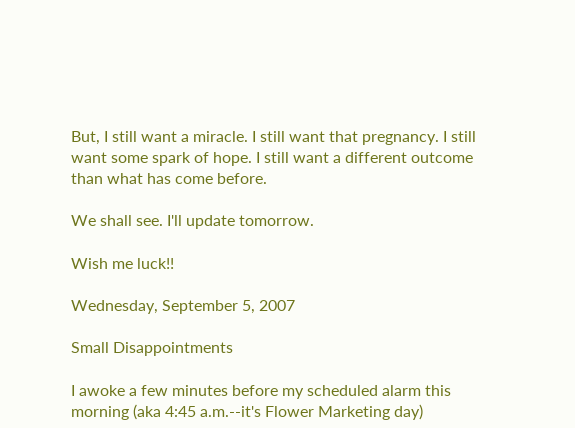But, I still want a miracle. I still want that pregnancy. I still want some spark of hope. I still want a different outcome than what has come before.

We shall see. I'll update tomorrow.

Wish me luck!!

Wednesday, September 5, 2007

Small Disappointments

I awoke a few minutes before my scheduled alarm this morning (aka 4:45 a.m.--it's Flower Marketing day)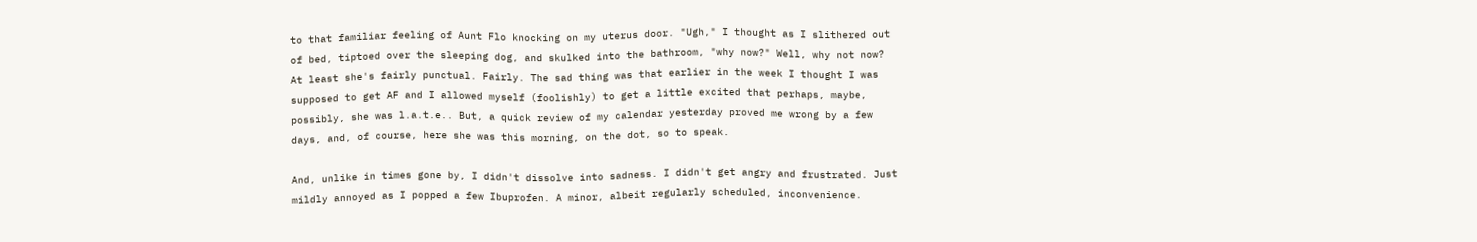to that familiar feeling of Aunt Flo knocking on my uterus door. "Ugh," I thought as I slithered out of bed, tiptoed over the sleeping dog, and skulked into the bathroom, "why now?" Well, why not now? At least she's fairly punctual. Fairly. The sad thing was that earlier in the week I thought I was supposed to get AF and I allowed myself (foolishly) to get a little excited that perhaps, maybe, possibly, she was l.a.t.e.. But, a quick review of my calendar yesterday proved me wrong by a few days, and, of course, here she was this morning, on the dot, so to speak.

And, unlike in times gone by, I didn't dissolve into sadness. I didn't get angry and frustrated. Just mildly annoyed as I popped a few Ibuprofen. A minor, albeit regularly scheduled, inconvenience.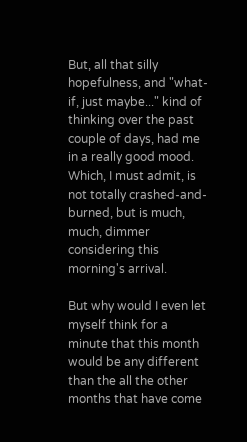But, all that silly hopefulness, and "what-if, just maybe..." kind of thinking over the past couple of days, had me in a really good mood. Which, I must admit, is not totally crashed-and-burned, but is much, much, dimmer considering this morning's arrival.

But why would I even let myself think for a minute that this month would be any different than the all the other months that have come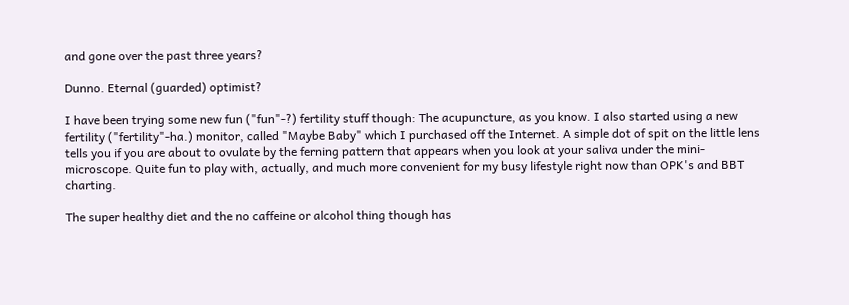and gone over the past three years?

Dunno. Eternal (guarded) optimist?

I have been trying some new fun ("fun"-?) fertility stuff though: The acupuncture, as you know. I also started using a new fertility ("fertility"-ha.) monitor, called "Maybe Baby" which I purchased off the Internet. A simple dot of spit on the little lens tells you if you are about to ovulate by the ferning pattern that appears when you look at your saliva under the mini-microscope. Quite fun to play with, actually, and much more convenient for my busy lifestyle right now than OPK's and BBT charting.

The super healthy diet and the no caffeine or alcohol thing though has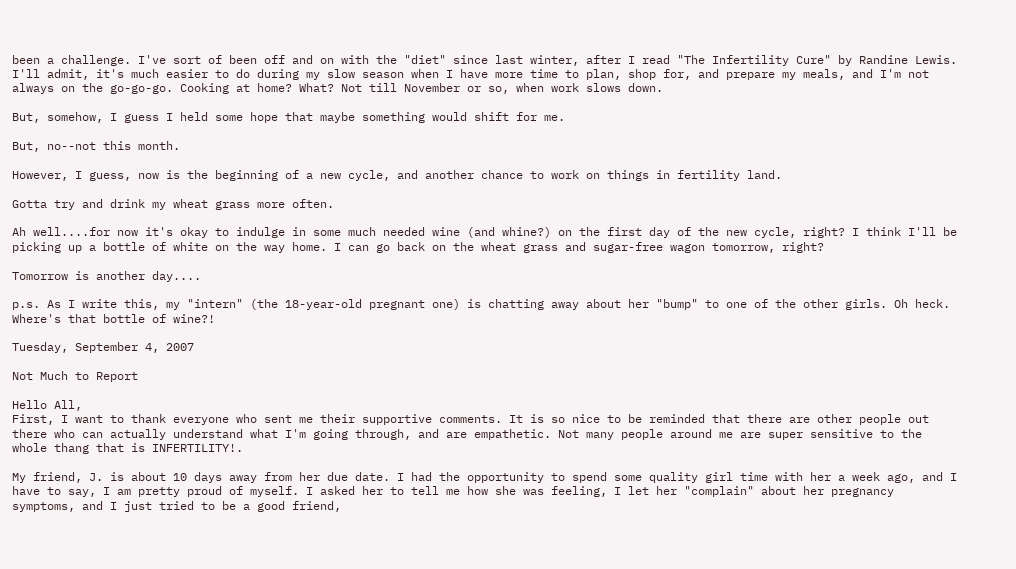been a challenge. I've sort of been off and on with the "diet" since last winter, after I read "The Infertility Cure" by Randine Lewis. I'll admit, it's much easier to do during my slow season when I have more time to plan, shop for, and prepare my meals, and I'm not always on the go-go-go. Cooking at home? What? Not till November or so, when work slows down.

But, somehow, I guess I held some hope that maybe something would shift for me.

But, no--not this month.

However, I guess, now is the beginning of a new cycle, and another chance to work on things in fertility land.

Gotta try and drink my wheat grass more often.

Ah well....for now it's okay to indulge in some much needed wine (and whine?) on the first day of the new cycle, right? I think I'll be picking up a bottle of white on the way home. I can go back on the wheat grass and sugar-free wagon tomorrow, right?

Tomorrow is another day....

p.s. As I write this, my "intern" (the 18-year-old pregnant one) is chatting away about her "bump" to one of the other girls. Oh heck. Where's that bottle of wine?!

Tuesday, September 4, 2007

Not Much to Report

Hello All,
First, I want to thank everyone who sent me their supportive comments. It is so nice to be reminded that there are other people out there who can actually understand what I'm going through, and are empathetic. Not many people around me are super sensitive to the whole thang that is INFERTILITY!.

My friend, J. is about 10 days away from her due date. I had the opportunity to spend some quality girl time with her a week ago, and I have to say, I am pretty proud of myself. I asked her to tell me how she was feeling, I let her "complain" about her pregnancy symptoms, and I just tried to be a good friend,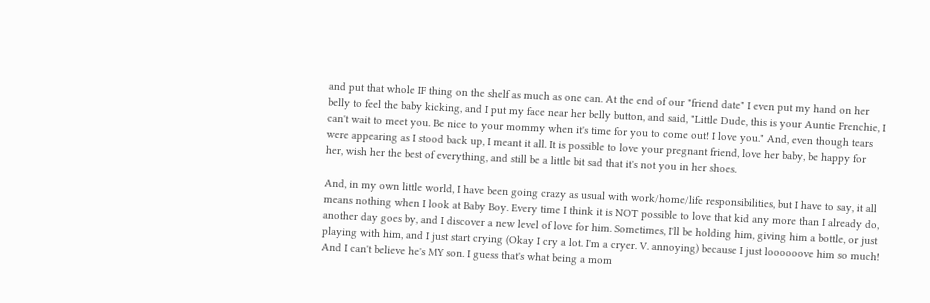and put that whole IF thing on the shelf as much as one can. At the end of our "friend date" I even put my hand on her belly to feel the baby kicking, and I put my face near her belly button, and said, "Little Dude, this is your Auntie Frenchie, I can't wait to meet you. Be nice to your mommy when it's time for you to come out! I love you." And, even though tears were appearing as I stood back up, I meant it all. It is possible to love your pregnant friend, love her baby, be happy for her, wish her the best of everything, and still be a little bit sad that it's not you in her shoes.

And, in my own little world, I have been going crazy as usual with work/home/life responsibilities, but I have to say, it all means nothing when I look at Baby Boy. Every time I think it is NOT possible to love that kid any more than I already do, another day goes by, and I discover a new level of love for him. Sometimes, I'll be holding him, giving him a bottle, or just playing with him, and I just start crying (Okay I cry a lot. I'm a cryer. V. annoying) because I just loooooove him so much! And I can't believe he's MY son. I guess that's what being a mom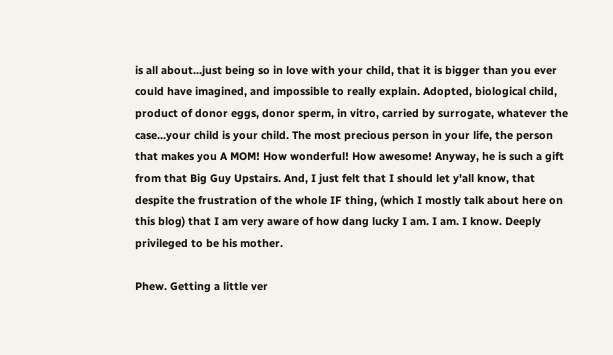is all about...just being so in love with your child, that it is bigger than you ever could have imagined, and impossible to really explain. Adopted, biological child, product of donor eggs, donor sperm, in vitro, carried by surrogate, whatever the case...your child is your child. The most precious person in your life, the person that makes you A MOM! How wonderful! How awesome! Anyway, he is such a gift from that Big Guy Upstairs. And, I just felt that I should let y'all know, that despite the frustration of the whole IF thing, (which I mostly talk about here on this blog) that I am very aware of how dang lucky I am. I am. I know. Deeply privileged to be his mother.

Phew. Getting a little ver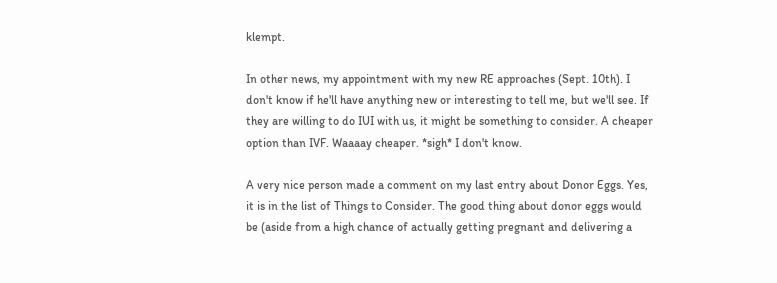klempt.

In other news, my appointment with my new RE approaches (Sept. 10th). I don't know if he'll have anything new or interesting to tell me, but we'll see. If they are willing to do IUI with us, it might be something to consider. A cheaper option than IVF. Waaaay cheaper. *sigh* I don't know.

A very nice person made a comment on my last entry about Donor Eggs. Yes, it is in the list of Things to Consider. The good thing about donor eggs would be (aside from a high chance of actually getting pregnant and delivering a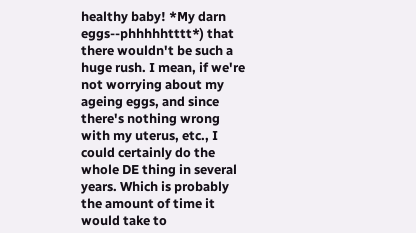healthy baby! *My darn eggs--phhhhhtttt*) that there wouldn't be such a huge rush. I mean, if we're not worrying about my ageing eggs, and since there's nothing wrong with my uterus, etc., I could certainly do the whole DE thing in several years. Which is probably the amount of time it would take to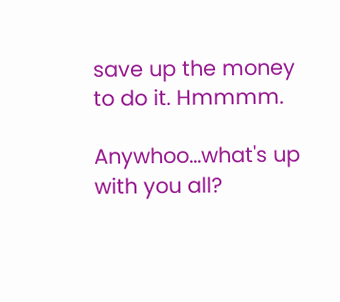save up the money to do it. Hmmmm.

Anywhoo...what's up with you all?